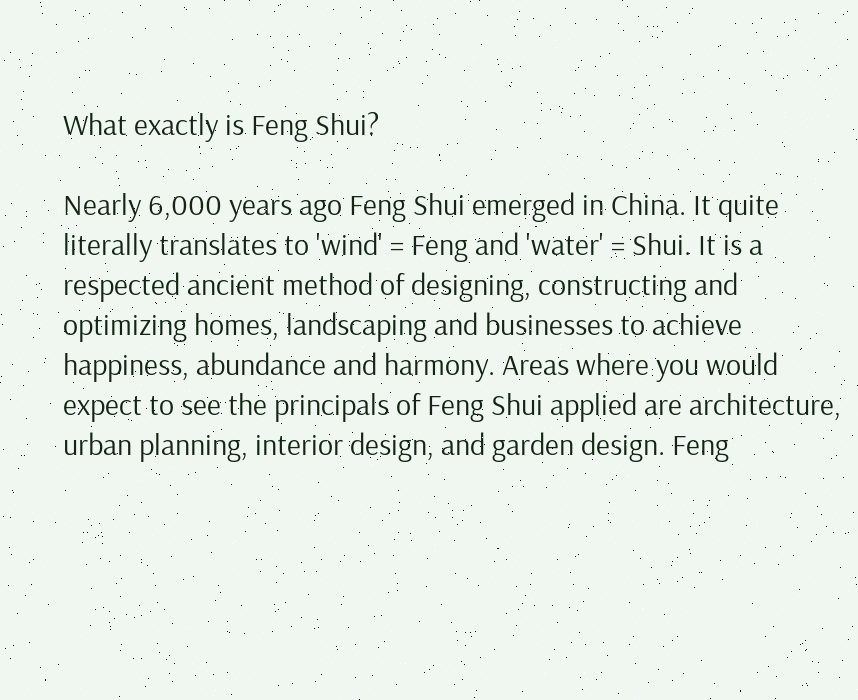What exactly is Feng Shui?

Nearly 6,000 years ago Feng Shui emerged in China. It quite literally translates to 'wind' = Feng and 'water' = Shui. It is a respected ancient method of designing, constructing and optimizing homes, landscaping and businesses to achieve happiness, abundance and harmony. Areas where you would expect to see the principals of Feng Shui applied are architecture, urban planning, interior design, and garden design. Feng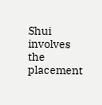Shui involves the placement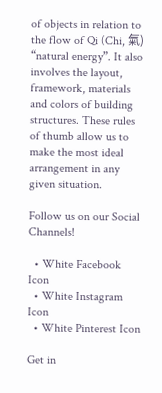of objects in relation to the flow of Qi (Chi, 氣) “natural energy”. It also involves the layout, framework, materials and colors of building structures. These rules of thumb allow us to make the most ideal arrangement in any given situation.

Follow us on our Social Channels!

  • White Facebook Icon
  • White Instagram Icon
  • White Pinterest Icon

Get in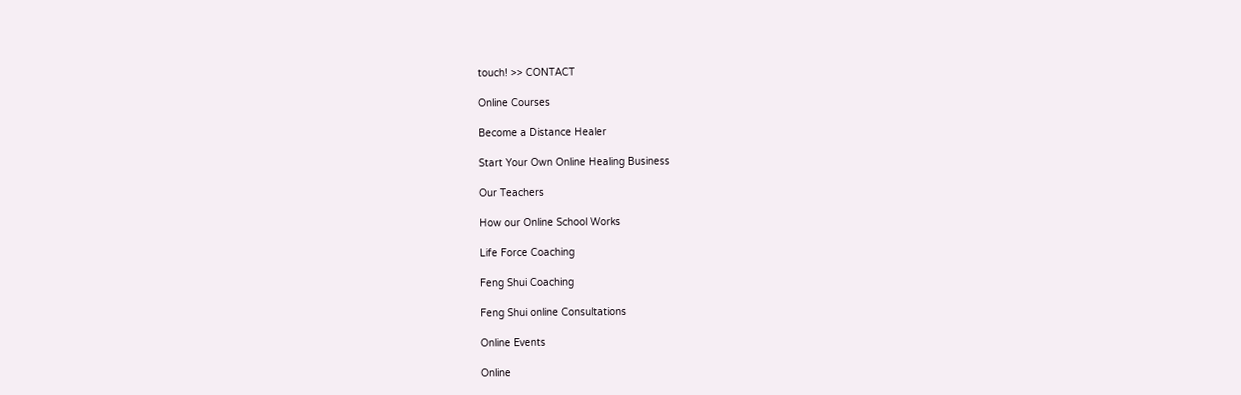touch! >> CONTACT

Online Courses

Become a Distance Healer

Start Your Own Online Healing Business

Our Teachers

How our Online School Works

Life Force Coaching

Feng Shui Coaching

Feng Shui online Consultations

Online Events

Online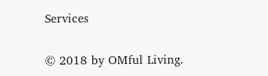Services

© 2018 by OMful Living.